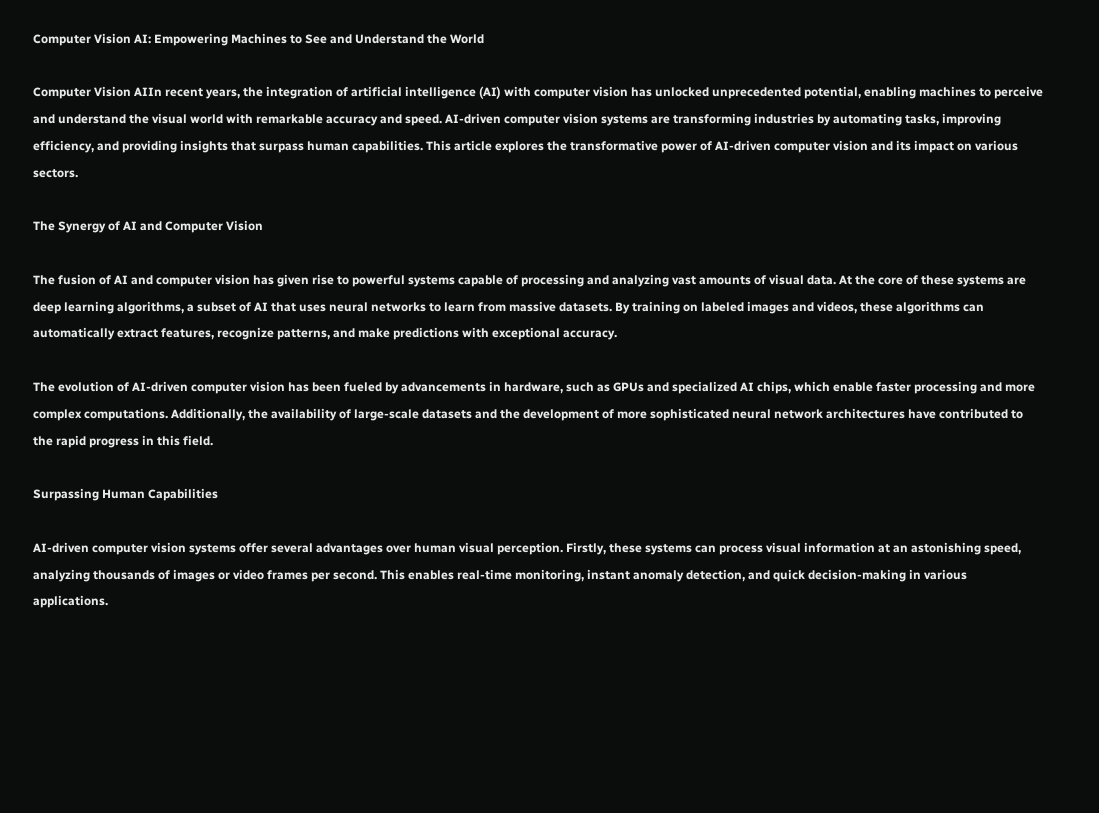Computer Vision AI: Empowering Machines to See and Understand the World

Computer Vision AIIn recent years, the integration of artificial intelligence (AI) with computer vision has unlocked unprecedented potential, enabling machines to perceive and understand the visual world with remarkable accuracy and speed. AI-driven computer vision systems are transforming industries by automating tasks, improving efficiency, and providing insights that surpass human capabilities. This article explores the transformative power of AI-driven computer vision and its impact on various sectors.

The Synergy of AI and Computer Vision

The fusion of AI and computer vision has given rise to powerful systems capable of processing and analyzing vast amounts of visual data. At the core of these systems are deep learning algorithms, a subset of AI that uses neural networks to learn from massive datasets. By training on labeled images and videos, these algorithms can automatically extract features, recognize patterns, and make predictions with exceptional accuracy.

The evolution of AI-driven computer vision has been fueled by advancements in hardware, such as GPUs and specialized AI chips, which enable faster processing and more complex computations. Additionally, the availability of large-scale datasets and the development of more sophisticated neural network architectures have contributed to the rapid progress in this field.

Surpassing Human Capabilities

AI-driven computer vision systems offer several advantages over human visual perception. Firstly, these systems can process visual information at an astonishing speed, analyzing thousands of images or video frames per second. This enables real-time monitoring, instant anomaly detection, and quick decision-making in various applications.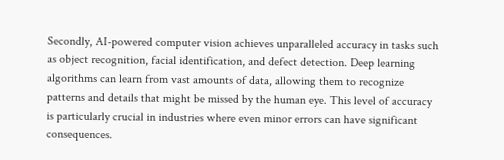Secondly, AI-powered computer vision achieves unparalleled accuracy in tasks such as object recognition, facial identification, and defect detection. Deep learning algorithms can learn from vast amounts of data, allowing them to recognize patterns and details that might be missed by the human eye. This level of accuracy is particularly crucial in industries where even minor errors can have significant consequences.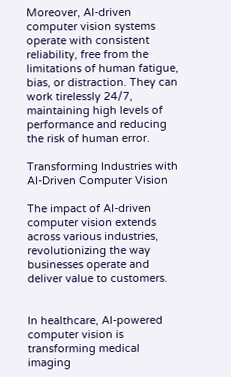Moreover, AI-driven computer vision systems operate with consistent reliability, free from the limitations of human fatigue, bias, or distraction. They can work tirelessly 24/7, maintaining high levels of performance and reducing the risk of human error.

Transforming Industries with AI-Driven Computer Vision

The impact of AI-driven computer vision extends across various industries, revolutionizing the way businesses operate and deliver value to customers.


In healthcare, AI-powered computer vision is transforming medical imaging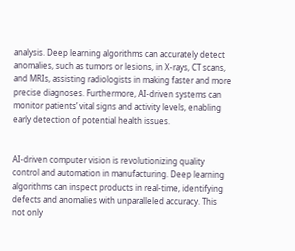analysis. Deep learning algorithms can accurately detect anomalies, such as tumors or lesions, in X-rays, CT scans, and MRIs, assisting radiologists in making faster and more precise diagnoses. Furthermore, AI-driven systems can monitor patients’ vital signs and activity levels, enabling early detection of potential health issues.


AI-driven computer vision is revolutionizing quality control and automation in manufacturing. Deep learning algorithms can inspect products in real-time, identifying defects and anomalies with unparalleled accuracy. This not only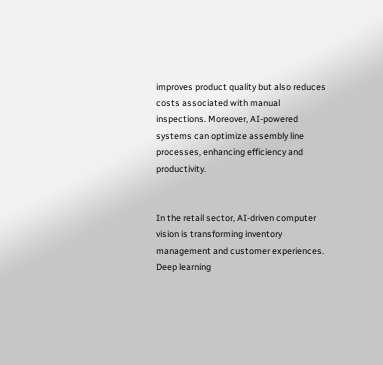improves product quality but also reduces costs associated with manual inspections. Moreover, AI-powered systems can optimize assembly line processes, enhancing efficiency and productivity.


In the retail sector, AI-driven computer vision is transforming inventory management and customer experiences. Deep learning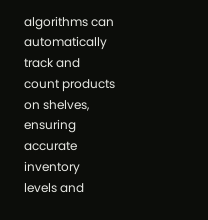algorithms can automatically track and count products on shelves, ensuring accurate inventory levels and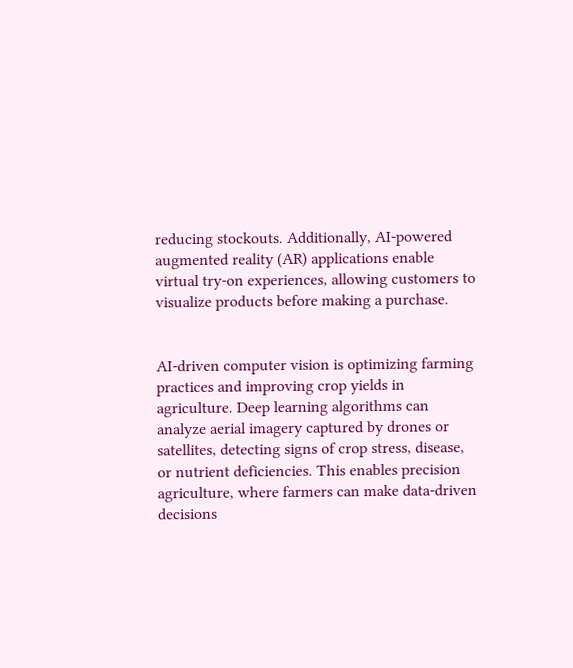reducing stockouts. Additionally, AI-powered augmented reality (AR) applications enable virtual try-on experiences, allowing customers to visualize products before making a purchase.


AI-driven computer vision is optimizing farming practices and improving crop yields in agriculture. Deep learning algorithms can analyze aerial imagery captured by drones or satellites, detecting signs of crop stress, disease, or nutrient deficiencies. This enables precision agriculture, where farmers can make data-driven decisions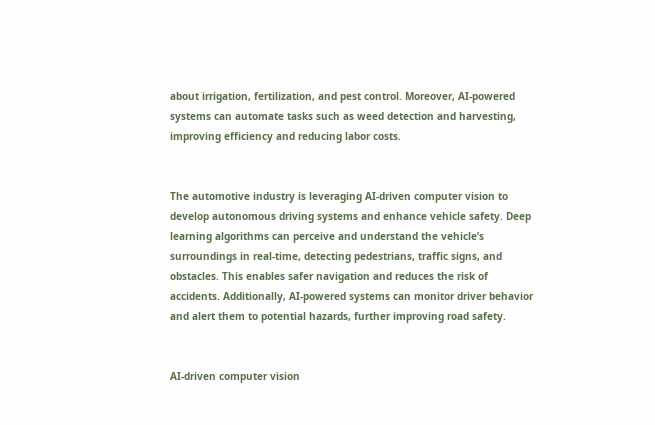about irrigation, fertilization, and pest control. Moreover, AI-powered systems can automate tasks such as weed detection and harvesting, improving efficiency and reducing labor costs.


The automotive industry is leveraging AI-driven computer vision to develop autonomous driving systems and enhance vehicle safety. Deep learning algorithms can perceive and understand the vehicle’s surroundings in real-time, detecting pedestrians, traffic signs, and obstacles. This enables safer navigation and reduces the risk of accidents. Additionally, AI-powered systems can monitor driver behavior and alert them to potential hazards, further improving road safety.


AI-driven computer vision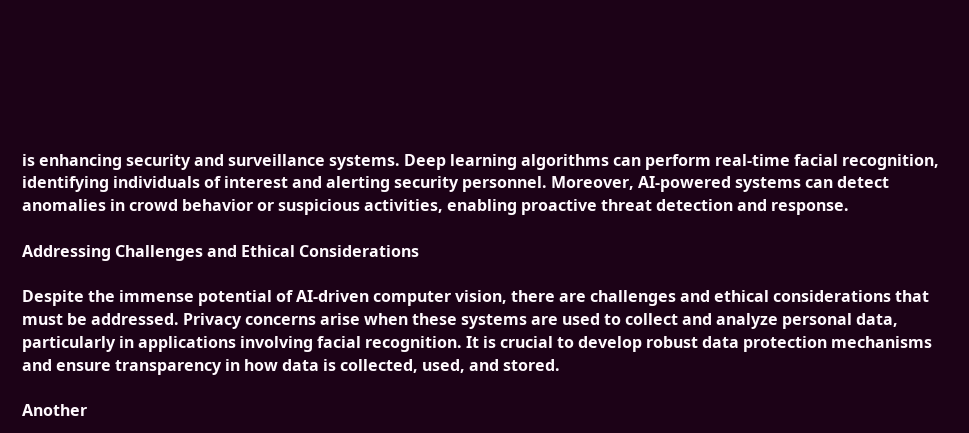is enhancing security and surveillance systems. Deep learning algorithms can perform real-time facial recognition, identifying individuals of interest and alerting security personnel. Moreover, AI-powered systems can detect anomalies in crowd behavior or suspicious activities, enabling proactive threat detection and response.

Addressing Challenges and Ethical Considerations

Despite the immense potential of AI-driven computer vision, there are challenges and ethical considerations that must be addressed. Privacy concerns arise when these systems are used to collect and analyze personal data, particularly in applications involving facial recognition. It is crucial to develop robust data protection mechanisms and ensure transparency in how data is collected, used, and stored.

Another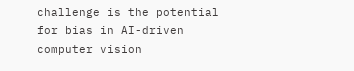challenge is the potential for bias in AI-driven computer vision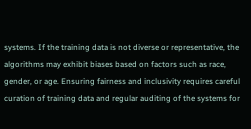systems. If the training data is not diverse or representative, the algorithms may exhibit biases based on factors such as race, gender, or age. Ensuring fairness and inclusivity requires careful curation of training data and regular auditing of the systems for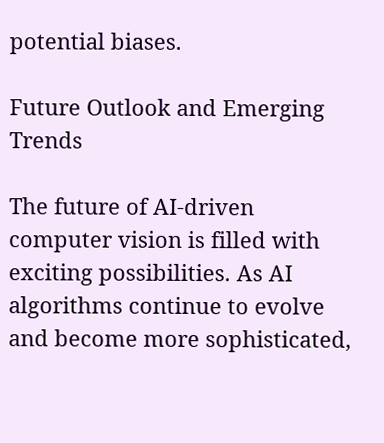potential biases.

Future Outlook and Emerging Trends

The future of AI-driven computer vision is filled with exciting possibilities. As AI algorithms continue to evolve and become more sophisticated,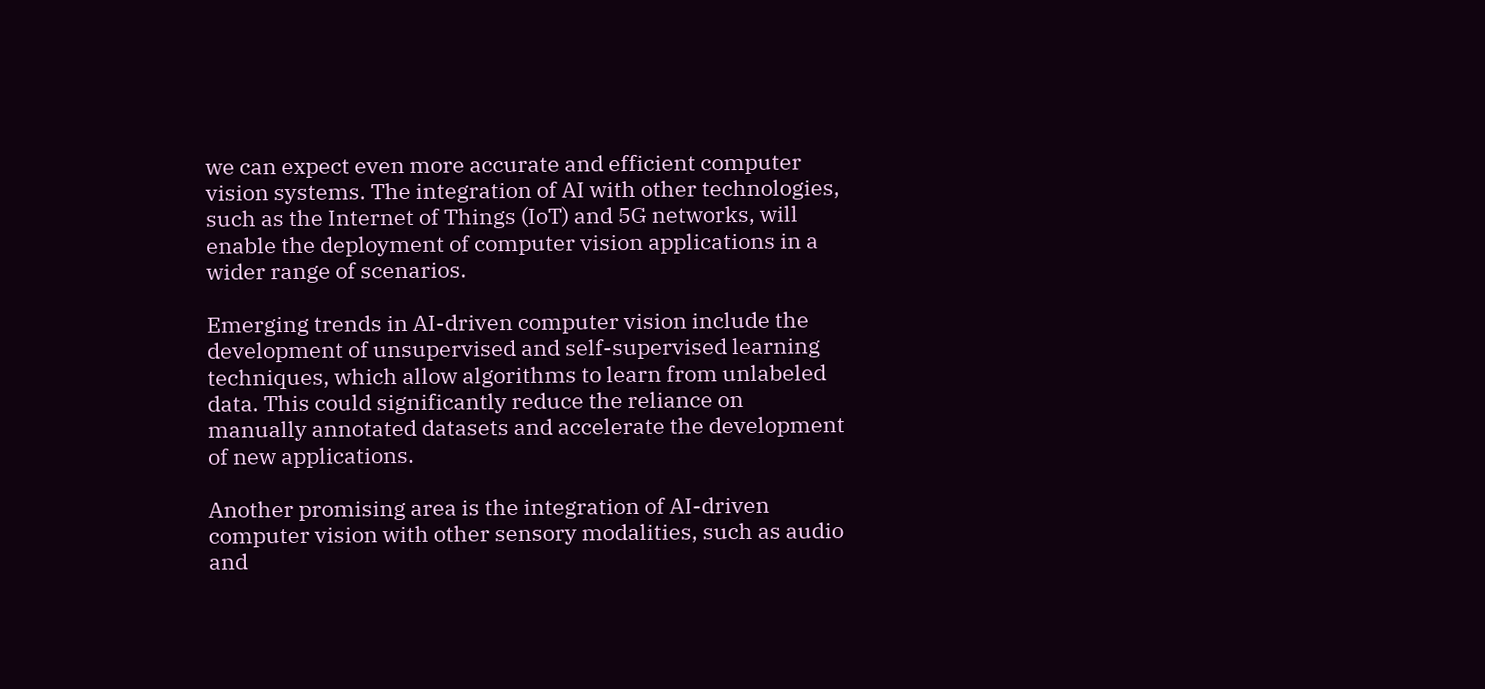we can expect even more accurate and efficient computer vision systems. The integration of AI with other technologies, such as the Internet of Things (IoT) and 5G networks, will enable the deployment of computer vision applications in a wider range of scenarios.

Emerging trends in AI-driven computer vision include the development of unsupervised and self-supervised learning techniques, which allow algorithms to learn from unlabeled data. This could significantly reduce the reliance on manually annotated datasets and accelerate the development of new applications.

Another promising area is the integration of AI-driven computer vision with other sensory modalities, such as audio and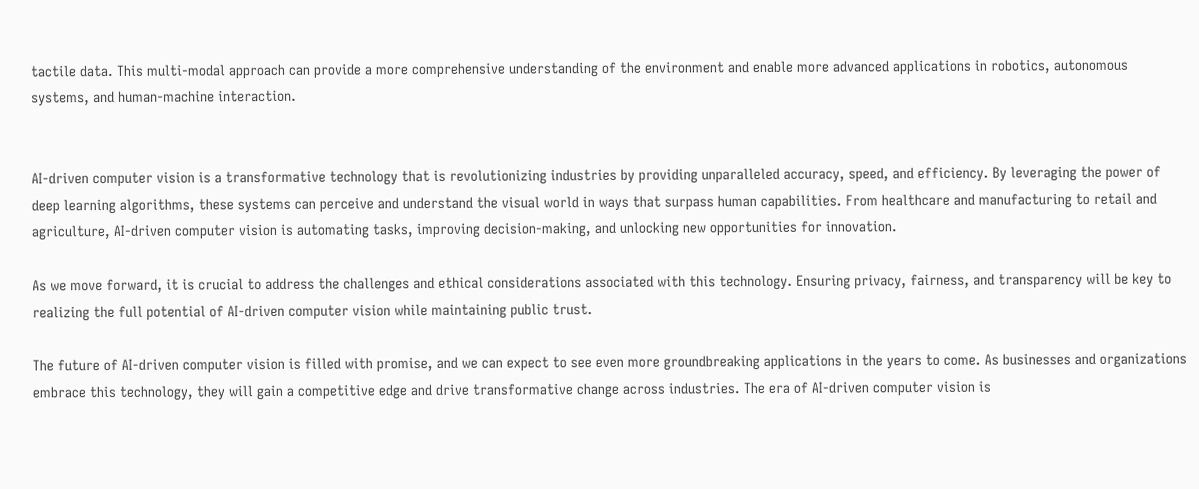tactile data. This multi-modal approach can provide a more comprehensive understanding of the environment and enable more advanced applications in robotics, autonomous systems, and human-machine interaction.


AI-driven computer vision is a transformative technology that is revolutionizing industries by providing unparalleled accuracy, speed, and efficiency. By leveraging the power of deep learning algorithms, these systems can perceive and understand the visual world in ways that surpass human capabilities. From healthcare and manufacturing to retail and agriculture, AI-driven computer vision is automating tasks, improving decision-making, and unlocking new opportunities for innovation.

As we move forward, it is crucial to address the challenges and ethical considerations associated with this technology. Ensuring privacy, fairness, and transparency will be key to realizing the full potential of AI-driven computer vision while maintaining public trust.

The future of AI-driven computer vision is filled with promise, and we can expect to see even more groundbreaking applications in the years to come. As businesses and organizations embrace this technology, they will gain a competitive edge and drive transformative change across industries. The era of AI-driven computer vision is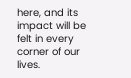here, and its impact will be felt in every corner of our lives.